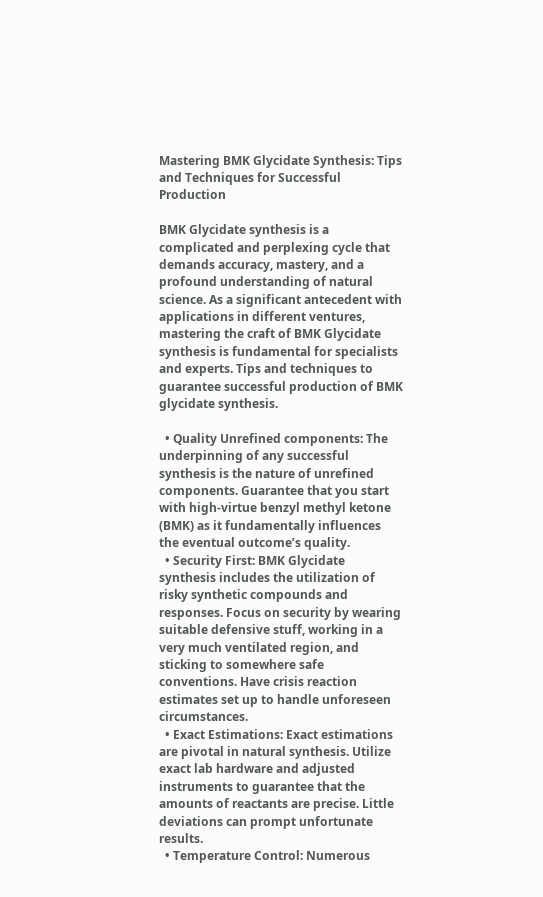Mastering BMK Glycidate Synthesis: Tips and Techniques for Successful Production

BMK Glycidate synthesis is a complicated and perplexing cycle that demands accuracy, mastery, and a profound understanding of natural science. As a significant antecedent with applications in different ventures, mastering the craft of BMK Glycidate synthesis is fundamental for specialists and experts. Tips and techniques to guarantee successful production of BMK glycidate synthesis.

  • Quality Unrefined components: The underpinning of any successful synthesis is the nature of unrefined components. Guarantee that you start with high-virtue benzyl methyl ketone (BMK) as it fundamentally influences the eventual outcome’s quality.
  • Security First: BMK Glycidate synthesis includes the utilization of risky synthetic compounds and responses. Focus on security by wearing suitable defensive stuff, working in a very much ventilated region, and sticking to somewhere safe conventions. Have crisis reaction estimates set up to handle unforeseen circumstances.
  • Exact Estimations: Exact estimations are pivotal in natural synthesis. Utilize exact lab hardware and adjusted instruments to guarantee that the amounts of reactants are precise. Little deviations can prompt unfortunate results.
  • Temperature Control: Numerous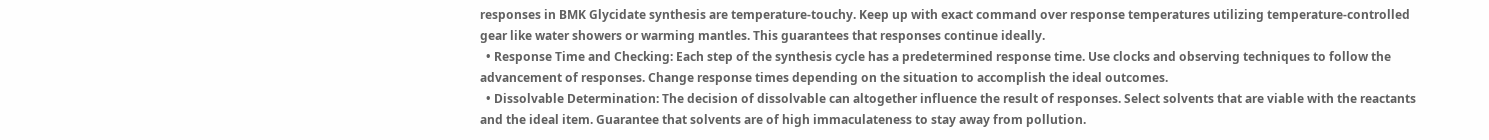responses in BMK Glycidate synthesis are temperature-touchy. Keep up with exact command over response temperatures utilizing temperature-controlled gear like water showers or warming mantles. This guarantees that responses continue ideally.
  • Response Time and Checking: Each step of the synthesis cycle has a predetermined response time. Use clocks and observing techniques to follow the advancement of responses. Change response times depending on the situation to accomplish the ideal outcomes.
  • Dissolvable Determination: The decision of dissolvable can altogether influence the result of responses. Select solvents that are viable with the reactants and the ideal item. Guarantee that solvents are of high immaculateness to stay away from pollution.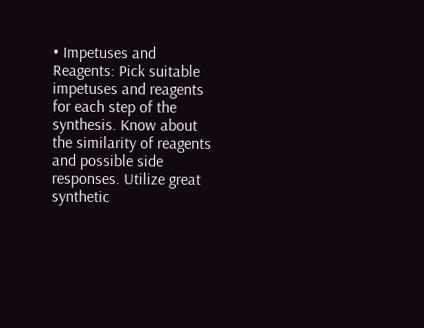• Impetuses and Reagents: Pick suitable impetuses and reagents for each step of the synthesis. Know about the similarity of reagents and possible side responses. Utilize great synthetic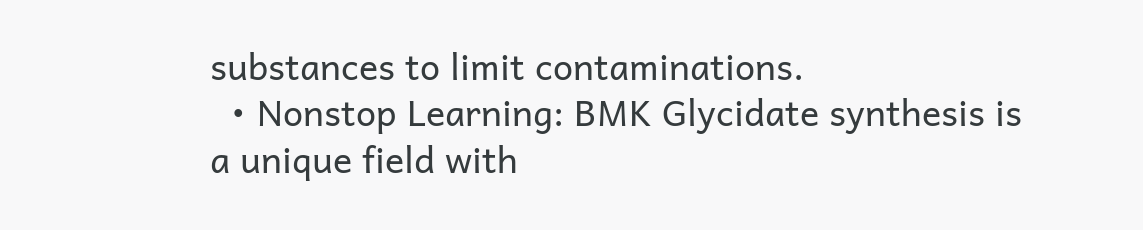substances to limit contaminations.
  • Nonstop Learning: BMK Glycidate synthesis is a unique field with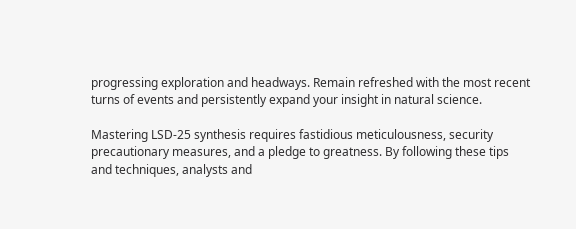progressing exploration and headways. Remain refreshed with the most recent turns of events and persistently expand your insight in natural science.

Mastering LSD-25 synthesis requires fastidious meticulousness, security precautionary measures, and a pledge to greatness. By following these tips and techniques, analysts and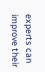experts can improve their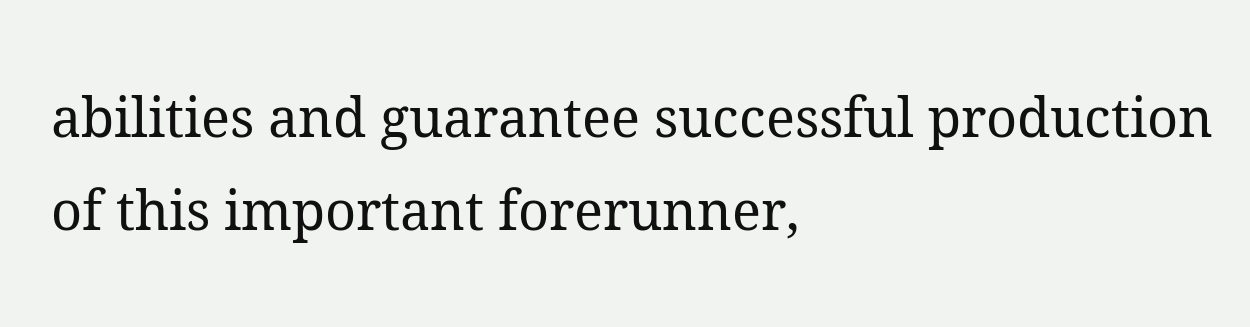abilities and guarantee successful production of this important forerunner,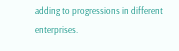adding to progressions in different enterprises.